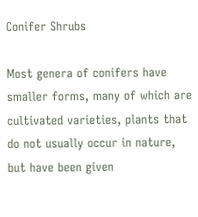Conifer Shrubs

Most genera of conifers have smaller forms, many of which are cultivated varieties, plants that do not usually occur in nature, but have been given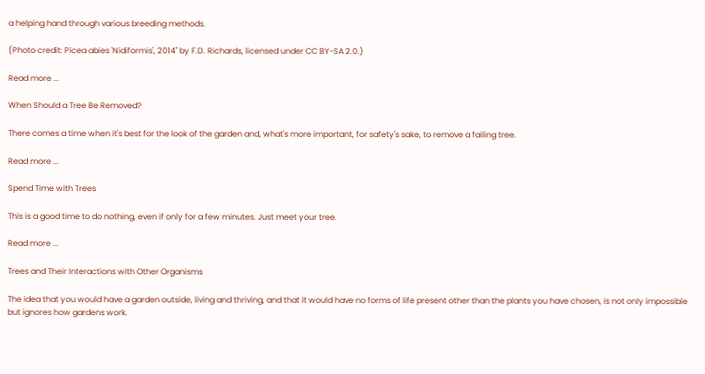a helping hand through various breeding methods.

(Photo credit: Picea abies 'Nidiformis', 2014" by F.D. Richards, licensed under CC BY-SA 2.0.)

Read more ...

When Should a Tree Be Removed?

There comes a time when it's best for the look of the garden and, what's more important, for safety's sake, to remove a failing tree.

Read more ...

Spend Time with Trees

This is a good time to do nothing, even if only for a few minutes. Just meet your tree.

Read more ...

Trees and Their Interactions with Other Organisms

The idea that you would have a garden outside, living and thriving, and that it would have no forms of life present other than the plants you have chosen, is not only impossible but ignores how gardens work.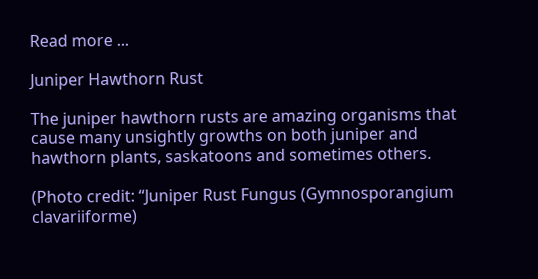Read more ...

Juniper Hawthorn Rust

The juniper hawthorn rusts are amazing organisms that cause many unsightly growths on both juniper and hawthorn plants, saskatoons and sometimes others.

(Photo credit: “Juniper Rust Fungus (Gymnosporangium clavariiforme)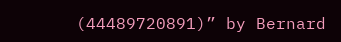(44489720891)” by Bernard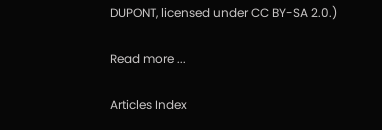DUPONT, licensed under CC BY-SA 2.0.)

Read more ...

Articles Index